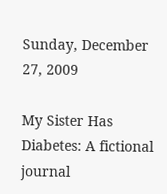Sunday, December 27, 2009

My Sister Has Diabetes: A fictional journal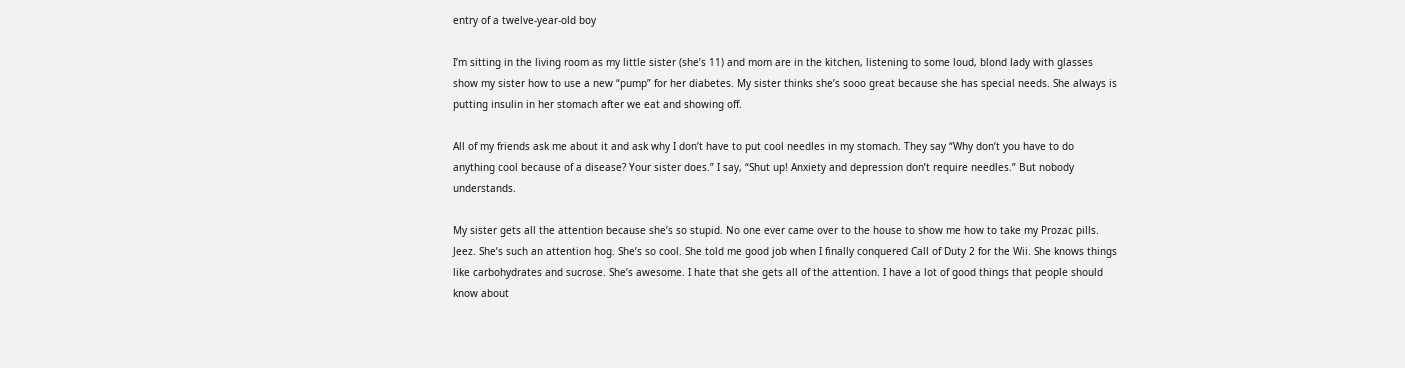entry of a twelve-year-old boy

I’m sitting in the living room as my little sister (she’s 11) and mom are in the kitchen, listening to some loud, blond lady with glasses show my sister how to use a new “pump” for her diabetes. My sister thinks she’s sooo great because she has special needs. She always is putting insulin in her stomach after we eat and showing off.

All of my friends ask me about it and ask why I don’t have to put cool needles in my stomach. They say “Why don’t you have to do anything cool because of a disease? Your sister does.” I say, “Shut up! Anxiety and depression don’t require needles.” But nobody understands.

My sister gets all the attention because she’s so stupid. No one ever came over to the house to show me how to take my Prozac pills. Jeez. She’s such an attention hog. She’s so cool. She told me good job when I finally conquered Call of Duty 2 for the Wii. She knows things like carbohydrates and sucrose. She’s awesome. I hate that she gets all of the attention. I have a lot of good things that people should know about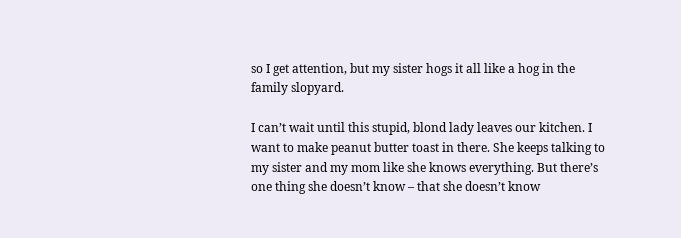so I get attention, but my sister hogs it all like a hog in the family slopyard.

I can’t wait until this stupid, blond lady leaves our kitchen. I want to make peanut butter toast in there. She keeps talking to my sister and my mom like she knows everything. But there’s one thing she doesn’t know – that she doesn’t know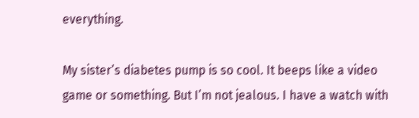everything.

My sister’s diabetes pump is so cool. It beeps like a video game or something. But I’m not jealous. I have a watch with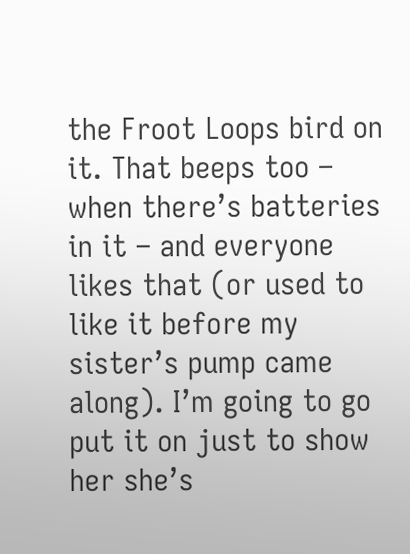the Froot Loops bird on it. That beeps too – when there’s batteries in it – and everyone likes that (or used to like it before my sister’s pump came along). I’m going to go put it on just to show her she’s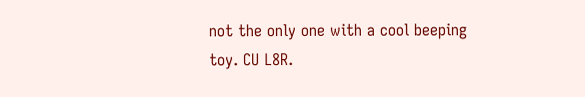not the only one with a cool beeping toy. CU L8R.